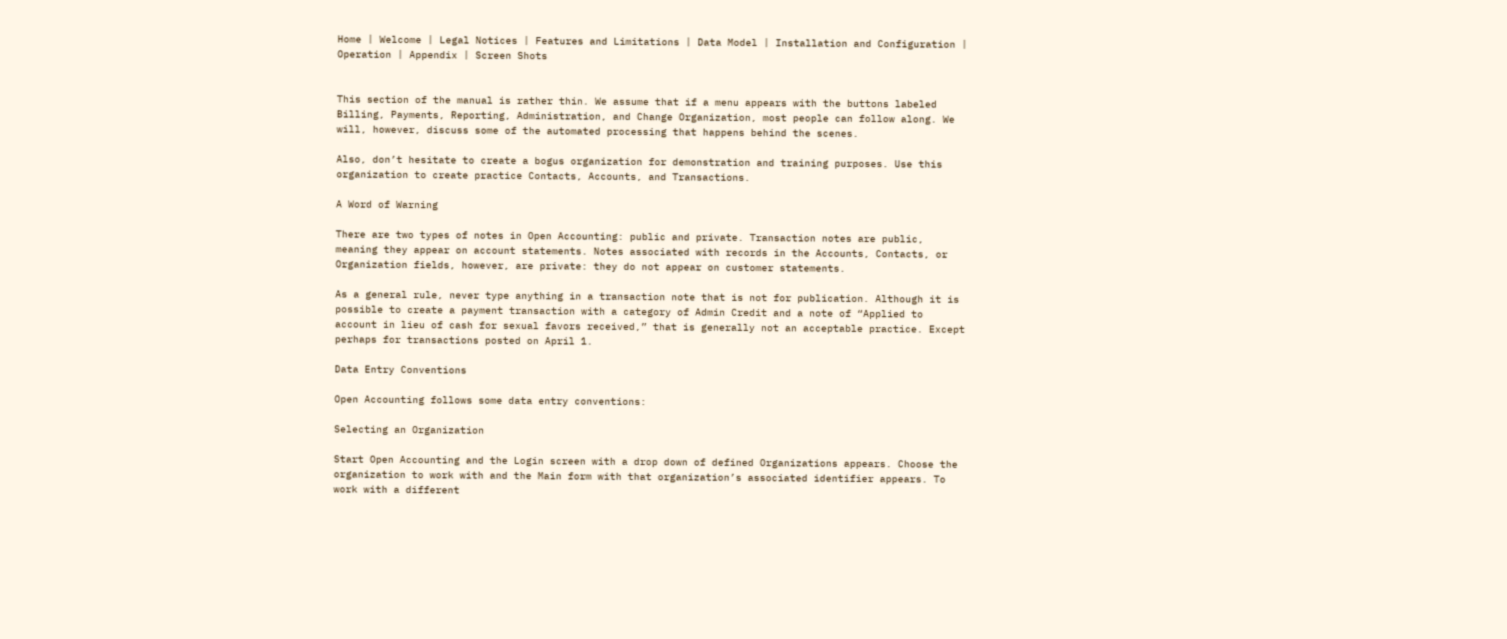Home | Welcome | Legal Notices | Features and Limitations | Data Model | Installation and Configuration | Operation | Appendix | Screen Shots


This section of the manual is rather thin. We assume that if a menu appears with the buttons labeled Billing, Payments, Reporting, Administration, and Change Organization, most people can follow along. We will, however, discuss some of the automated processing that happens behind the scenes.

Also, don’t hesitate to create a bogus organization for demonstration and training purposes. Use this organization to create practice Contacts, Accounts, and Transactions.

A Word of Warning

There are two types of notes in Open Accounting: public and private. Transaction notes are public, meaning they appear on account statements. Notes associated with records in the Accounts, Contacts, or Organization fields, however, are private: they do not appear on customer statements.

As a general rule, never type anything in a transaction note that is not for publication. Although it is possible to create a payment transaction with a category of Admin Credit and a note of “Applied to account in lieu of cash for sexual favors received,” that is generally not an acceptable practice. Except perhaps for transactions posted on April 1.

Data Entry Conventions

Open Accounting follows some data entry conventions:

Selecting an Organization

Start Open Accounting and the Login screen with a drop down of defined Organizations appears. Choose the organization to work with and the Main form with that organization’s associated identifier appears. To work with a different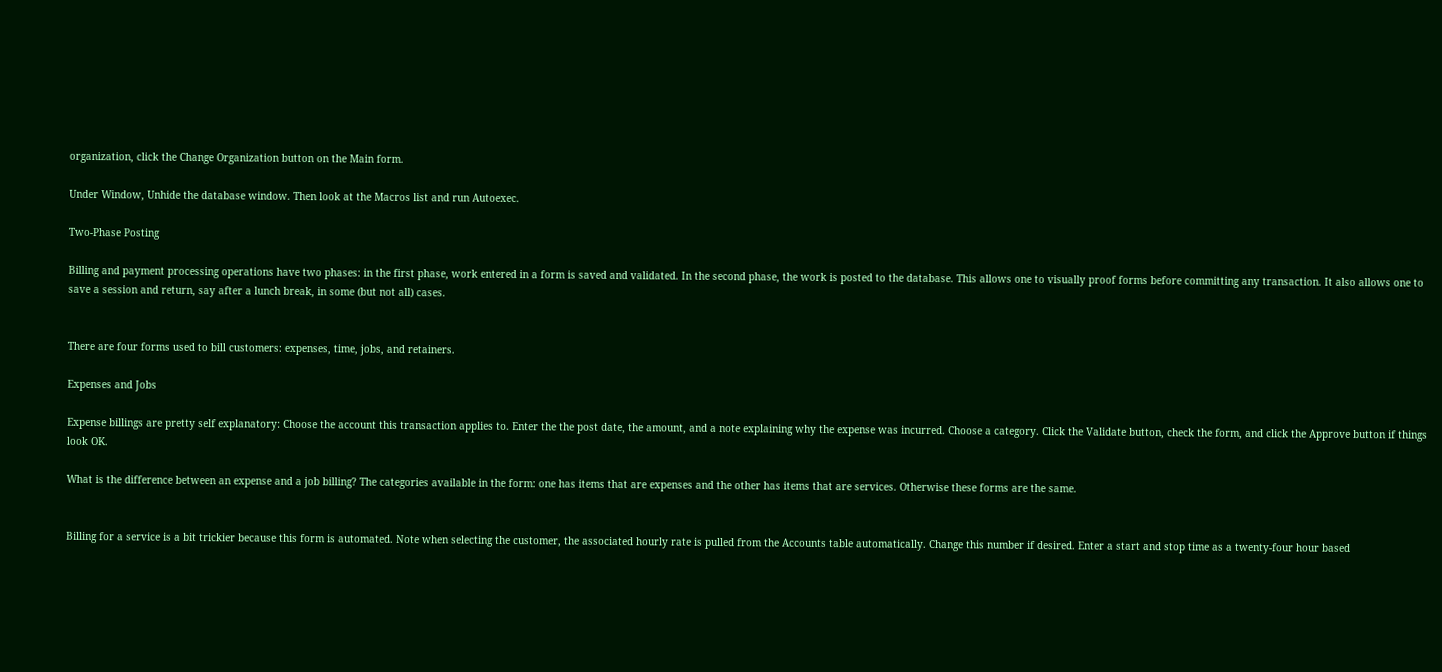organization, click the Change Organization button on the Main form.

Under Window, Unhide the database window. Then look at the Macros list and run Autoexec.

Two-Phase Posting

Billing and payment processing operations have two phases: in the first phase, work entered in a form is saved and validated. In the second phase, the work is posted to the database. This allows one to visually proof forms before committing any transaction. It also allows one to save a session and return, say after a lunch break, in some (but not all) cases.


There are four forms used to bill customers: expenses, time, jobs, and retainers.

Expenses and Jobs

Expense billings are pretty self explanatory: Choose the account this transaction applies to. Enter the the post date, the amount, and a note explaining why the expense was incurred. Choose a category. Click the Validate button, check the form, and click the Approve button if things look OK.

What is the difference between an expense and a job billing? The categories available in the form: one has items that are expenses and the other has items that are services. Otherwise these forms are the same.


Billing for a service is a bit trickier because this form is automated. Note when selecting the customer, the associated hourly rate is pulled from the Accounts table automatically. Change this number if desired. Enter a start and stop time as a twenty-four hour based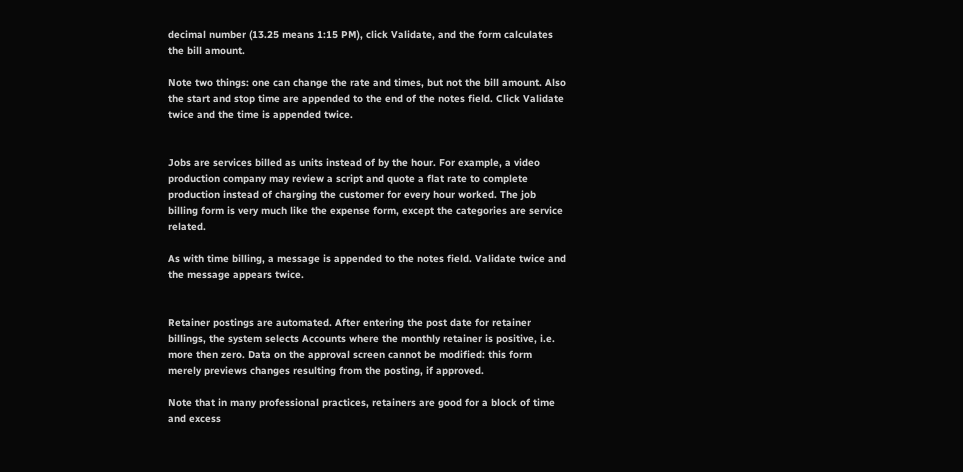decimal number (13.25 means 1:15 PM), click Validate, and the form calculates the bill amount.

Note two things: one can change the rate and times, but not the bill amount. Also the start and stop time are appended to the end of the notes field. Click Validate twice and the time is appended twice.


Jobs are services billed as units instead of by the hour. For example, a video production company may review a script and quote a flat rate to complete production instead of charging the customer for every hour worked. The job billing form is very much like the expense form, except the categories are service related.

As with time billing, a message is appended to the notes field. Validate twice and the message appears twice.


Retainer postings are automated. After entering the post date for retainer billings, the system selects Accounts where the monthly retainer is positive, i.e. more then zero. Data on the approval screen cannot be modified: this form merely previews changes resulting from the posting, if approved.

Note that in many professional practices, retainers are good for a block of time and excess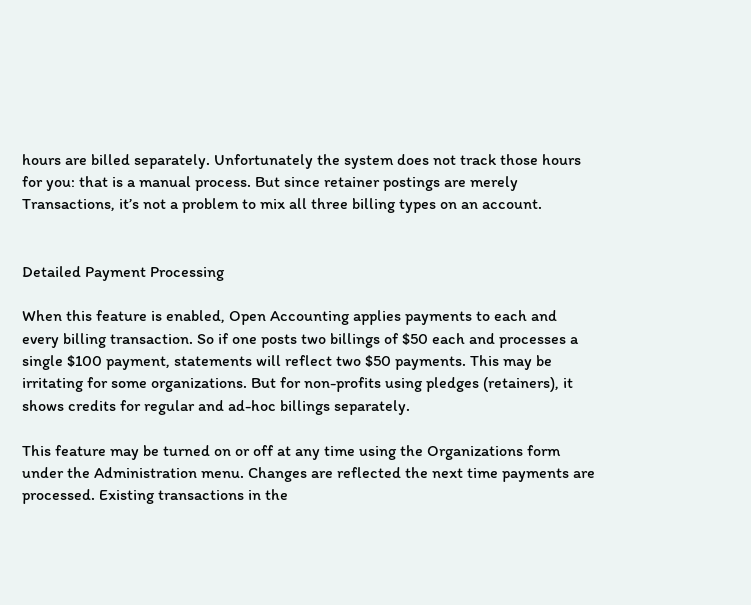hours are billed separately. Unfortunately the system does not track those hours for you: that is a manual process. But since retainer postings are merely Transactions, it’s not a problem to mix all three billing types on an account.


Detailed Payment Processing

When this feature is enabled, Open Accounting applies payments to each and every billing transaction. So if one posts two billings of $50 each and processes a single $100 payment, statements will reflect two $50 payments. This may be irritating for some organizations. But for non-profits using pledges (retainers), it shows credits for regular and ad-hoc billings separately.

This feature may be turned on or off at any time using the Organizations form under the Administration menu. Changes are reflected the next time payments are processed. Existing transactions in the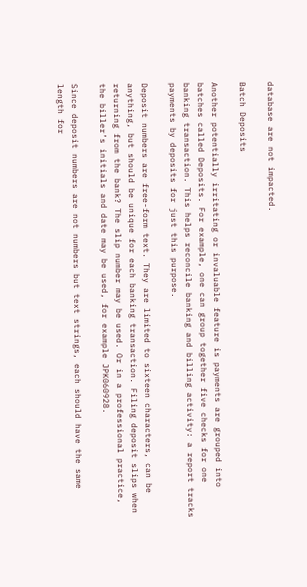database are not impacted.

Batch Deposits

Another potentially irritating or invaluable feature is payments are grouped into batches called Deposits. For example, one can group together five checks for one banking transaction. This helps reconcile banking and billing activity: a report tracks payments by deposits for just this purpose.

Deposit numbers are free-form text. They are limited to sixteen characters, can be anything, but should be unique for each banking transaction. Filing deposit slips when returning from the bank? The slip number may be used. Or in a professional practice, the biller’s initials and date may be used, for example JPK060928.

Since deposit numbers are not numbers but text strings, each should have the same length for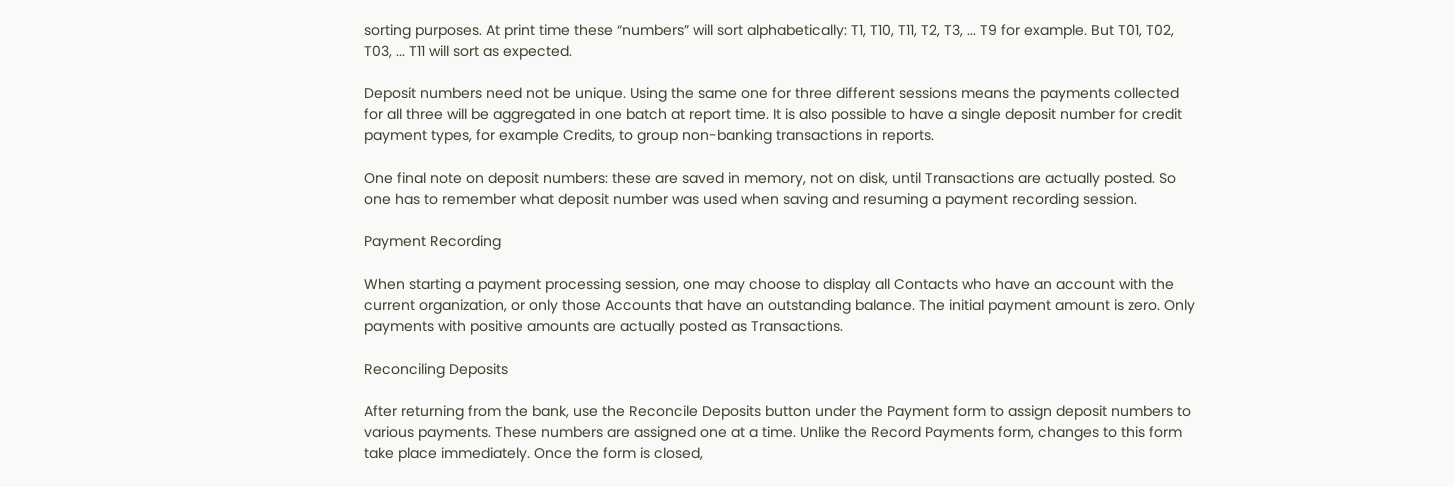sorting purposes. At print time these “numbers” will sort alphabetically: T1, T10, T11, T2, T3, ... T9 for example. But T01, T02, T03, ... T11 will sort as expected.

Deposit numbers need not be unique. Using the same one for three different sessions means the payments collected for all three will be aggregated in one batch at report time. It is also possible to have a single deposit number for credit payment types, for example Credits, to group non-banking transactions in reports.

One final note on deposit numbers: these are saved in memory, not on disk, until Transactions are actually posted. So one has to remember what deposit number was used when saving and resuming a payment recording session.

Payment Recording

When starting a payment processing session, one may choose to display all Contacts who have an account with the current organization, or only those Accounts that have an outstanding balance. The initial payment amount is zero. Only payments with positive amounts are actually posted as Transactions.

Reconciling Deposits

After returning from the bank, use the Reconcile Deposits button under the Payment form to assign deposit numbers to various payments. These numbers are assigned one at a time. Unlike the Record Payments form, changes to this form take place immediately. Once the form is closed,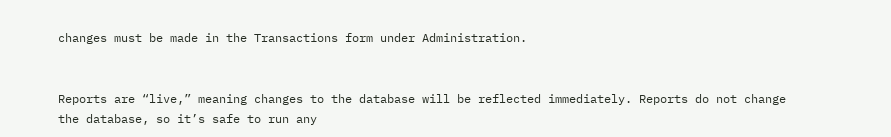changes must be made in the Transactions form under Administration.


Reports are “live,” meaning changes to the database will be reflected immediately. Reports do not change the database, so it’s safe to run any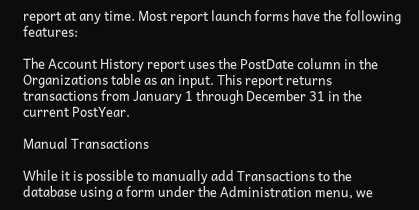report at any time. Most report launch forms have the following features:

The Account History report uses the PostDate column in the Organizations table as an input. This report returns transactions from January 1 through December 31 in the current PostYear.

Manual Transactions

While it is possible to manually add Transactions to the database using a form under the Administration menu, we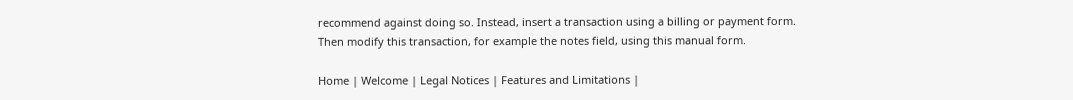recommend against doing so. Instead, insert a transaction using a billing or payment form. Then modify this transaction, for example the notes field, using this manual form.

Home | Welcome | Legal Notices | Features and Limitations |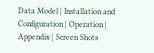Data Model | Installation and Configuration | Operation | Appendix | Screen Shots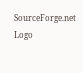SourceForge.net Logo